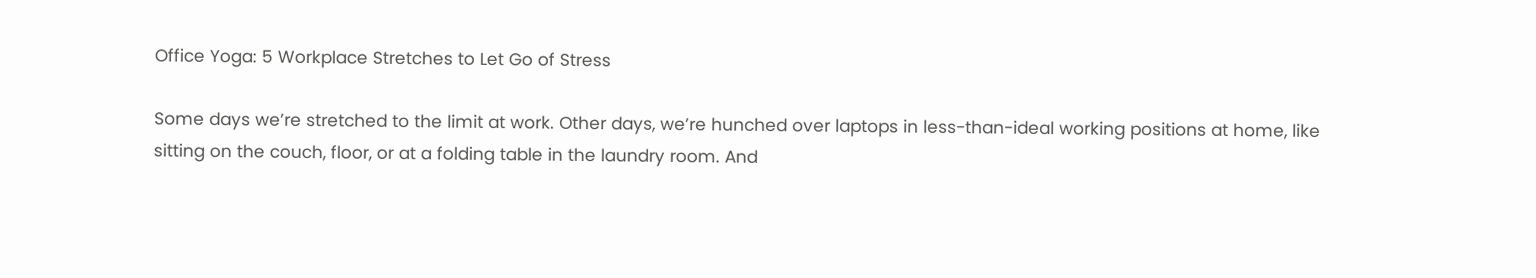Office Yoga: 5 Workplace Stretches to Let Go of Stress

Some days we’re stretched to the limit at work. Other days, we’re hunched over laptops in less-than-ideal working positions at home, like sitting on the couch, floor, or at a folding table in the laundry room. And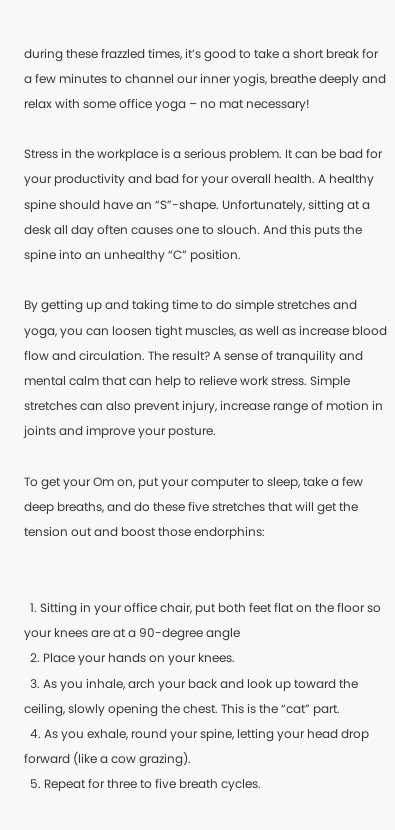during these frazzled times, it’s good to take a short break for a few minutes to channel our inner yogis, breathe deeply and relax with some office yoga – no mat necessary!

Stress in the workplace is a serious problem. It can be bad for your productivity and bad for your overall health. A healthy spine should have an “S”-shape. Unfortunately, sitting at a desk all day often causes one to slouch. And this puts the spine into an unhealthy “C” position.

By getting up and taking time to do simple stretches and yoga, you can loosen tight muscles, as well as increase blood flow and circulation. The result? A sense of tranquility and mental calm that can help to relieve work stress. Simple stretches can also prevent injury, increase range of motion in joints and improve your posture.

To get your Om on, put your computer to sleep, take a few deep breaths, and do these five stretches that will get the tension out and boost those endorphins:


  1. Sitting in your office chair, put both feet flat on the floor so your knees are at a 90-degree angle
  2. Place your hands on your knees.
  3. As you inhale, arch your back and look up toward the ceiling, slowly opening the chest. This is the “cat” part.
  4. As you exhale, round your spine, letting your head drop forward (like a cow grazing).
  5. Repeat for three to five breath cycles.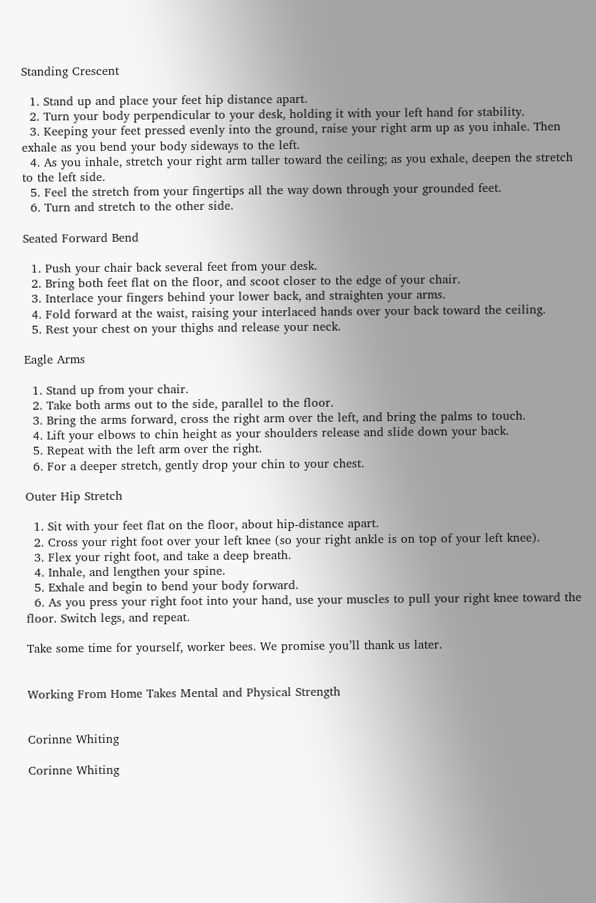Standing Crescent

  1. Stand up and place your feet hip distance apart.
  2. Turn your body perpendicular to your desk, holding it with your left hand for stability.
  3. Keeping your feet pressed evenly into the ground, raise your right arm up as you inhale. Then exhale as you bend your body sideways to the left.
  4. As you inhale, stretch your right arm taller toward the ceiling; as you exhale, deepen the stretch to the left side.
  5. Feel the stretch from your fingertips all the way down through your grounded feet.
  6. Turn and stretch to the other side.

Seated Forward Bend

  1. Push your chair back several feet from your desk.
  2. Bring both feet flat on the floor, and scoot closer to the edge of your chair.
  3. Interlace your fingers behind your lower back, and straighten your arms.
  4. Fold forward at the waist, raising your interlaced hands over your back toward the ceiling.
  5. Rest your chest on your thighs and release your neck.

Eagle Arms

  1. Stand up from your chair.
  2. Take both arms out to the side, parallel to the floor.
  3. Bring the arms forward, cross the right arm over the left, and bring the palms to touch.
  4. Lift your elbows to chin height as your shoulders release and slide down your back.
  5. Repeat with the left arm over the right.
  6. For a deeper stretch, gently drop your chin to your chest.

Outer Hip Stretch

  1. Sit with your feet flat on the floor, about hip-distance apart.
  2. Cross your right foot over your left knee (so your right ankle is on top of your left knee).
  3. Flex your right foot, and take a deep breath.
  4. Inhale, and lengthen your spine.
  5. Exhale and begin to bend your body forward.
  6. As you press your right foot into your hand, use your muscles to pull your right knee toward the floor. Switch legs, and repeat.

Take some time for yourself, worker bees. We promise you’ll thank us later.


Working From Home Takes Mental and Physical Strength


Corinne Whiting

Corinne Whiting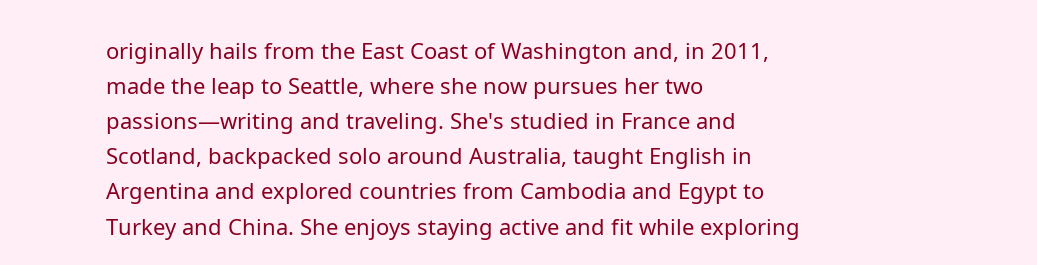originally hails from the East Coast of Washington and, in 2011, made the leap to Seattle, where she now pursues her two passions—writing and traveling. She's studied in France and Scotland, backpacked solo around Australia, taught English in Argentina and explored countries from Cambodia and Egypt to Turkey and China. She enjoys staying active and fit while exploring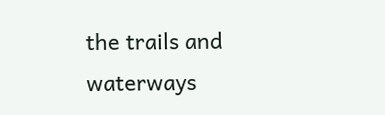the trails and waterways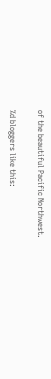of the beautiful Pacific Northwest.

%d bloggers like this: